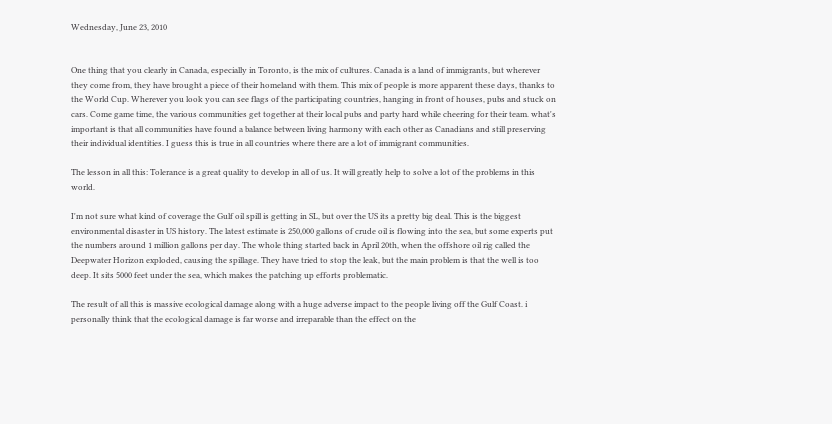Wednesday, June 23, 2010


One thing that you clearly in Canada, especially in Toronto, is the mix of cultures. Canada is a land of immigrants, but wherever they come from, they have brought a piece of their homeland with them. This mix of people is more apparent these days, thanks to the World Cup. Wherever you look you can see flags of the participating countries, hanging in front of houses, pubs and stuck on cars. Come game time, the various communities get together at their local pubs and party hard while cheering for their team. what's important is that all communities have found a balance between living harmony with each other as Canadians and still preserving their individual identities. I guess this is true in all countries where there are a lot of immigrant communities.

The lesson in all this: Tolerance is a great quality to develop in all of us. It will greatly help to solve a lot of the problems in this world.

I'm not sure what kind of coverage the Gulf oil spill is getting in SL, but over the US its a pretty big deal. This is the biggest environmental disaster in US history. The latest estimate is 250,000 gallons of crude oil is flowing into the sea, but some experts put the numbers around 1 million gallons per day. The whole thing started back in April 20th, when the offshore oil rig called the Deepwater Horizon exploded, causing the spillage. They have tried to stop the leak, but the main problem is that the well is too deep. It sits 5000 feet under the sea, which makes the patching up efforts problematic.

The result of all this is massive ecological damage along with a huge adverse impact to the people living off the Gulf Coast. i personally think that the ecological damage is far worse and irreparable than the effect on the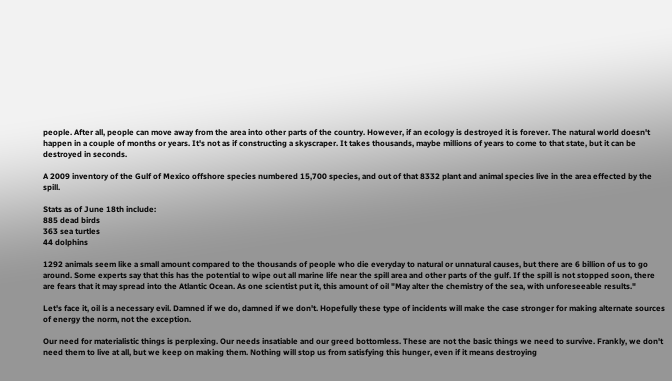people. After all, people can move away from the area into other parts of the country. However, if an ecology is destroyed it is forever. The natural world doesn't happen in a couple of months or years. It's not as if constructing a skyscraper. It takes thousands, maybe millions of years to come to that state, but it can be destroyed in seconds.

A 2009 inventory of the Gulf of Mexico offshore species numbered 15,700 species, and out of that 8332 plant and animal species live in the area effected by the spill.

Stats as of June 18th include:
885 dead birds
363 sea turtles
44 dolphins

1292 animals seem like a small amount compared to the thousands of people who die everyday to natural or unnatural causes, but there are 6 billion of us to go around. Some experts say that this has the potential to wipe out all marine life near the spill area and other parts of the gulf. If the spill is not stopped soon, there are fears that it may spread into the Atlantic Ocean. As one scientist put it, this amount of oil "May alter the chemistry of the sea, with unforeseeable results."

Let's face it, oil is a necessary evil. Damned if we do, damned if we don't. Hopefully these type of incidents will make the case stronger for making alternate sources of energy the norm, not the exception.

Our need for materialistic things is perplexing. Our needs insatiable and our greed bottomless. These are not the basic things we need to survive. Frankly, we don't need them to live at all, but we keep on making them. Nothing will stop us from satisfying this hunger, even if it means destroying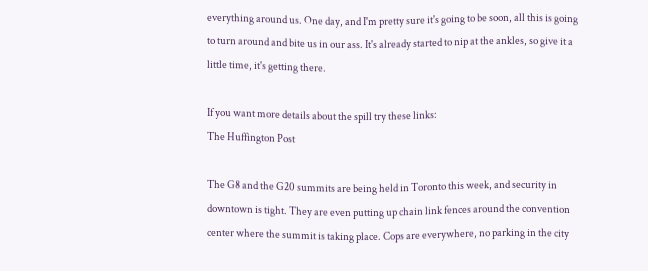everything around us. One day, and I'm pretty sure it's going to be soon, all this is going to turn around and bite us in our ass. It's already started to nip at the ankles, so give it a little time, it's getting there.

If you want more details about the spill try these links:
The Huffington Post

The G8 and the G20 summits are being held in Toronto this week, and security in downtown is tight. They are even putting up chain link fences around the convention center where the summit is taking place. Cops are everywhere, no parking in the city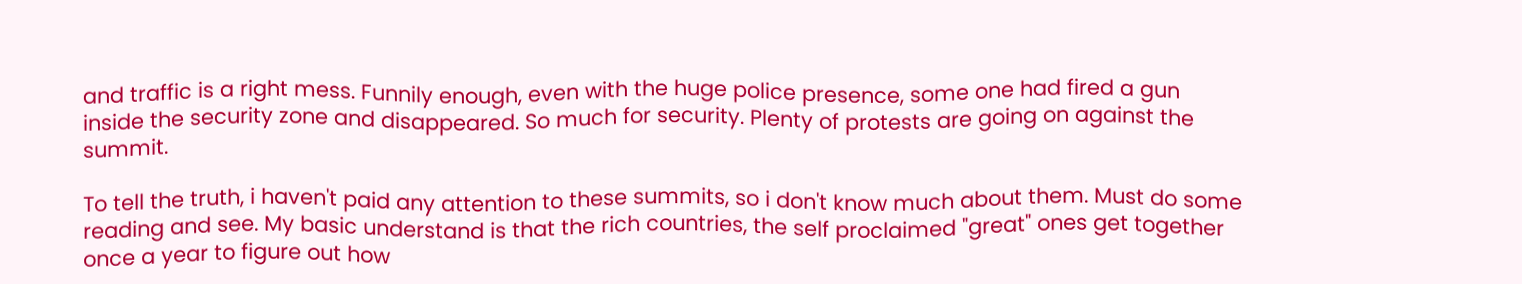and traffic is a right mess. Funnily enough, even with the huge police presence, some one had fired a gun inside the security zone and disappeared. So much for security. Plenty of protests are going on against the summit.

To tell the truth, i haven't paid any attention to these summits, so i don't know much about them. Must do some reading and see. My basic understand is that the rich countries, the self proclaimed "great" ones get together once a year to figure out how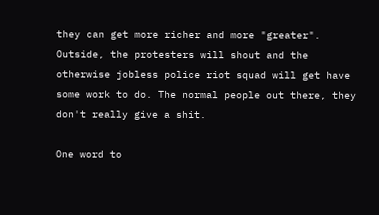they can get more richer and more "greater". Outside, the protesters will shout and the otherwise jobless police riot squad will get have some work to do. The normal people out there, they don't really give a shit.

One word to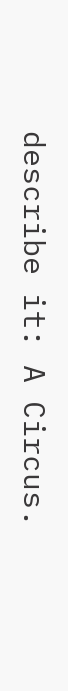describe it: A Circus.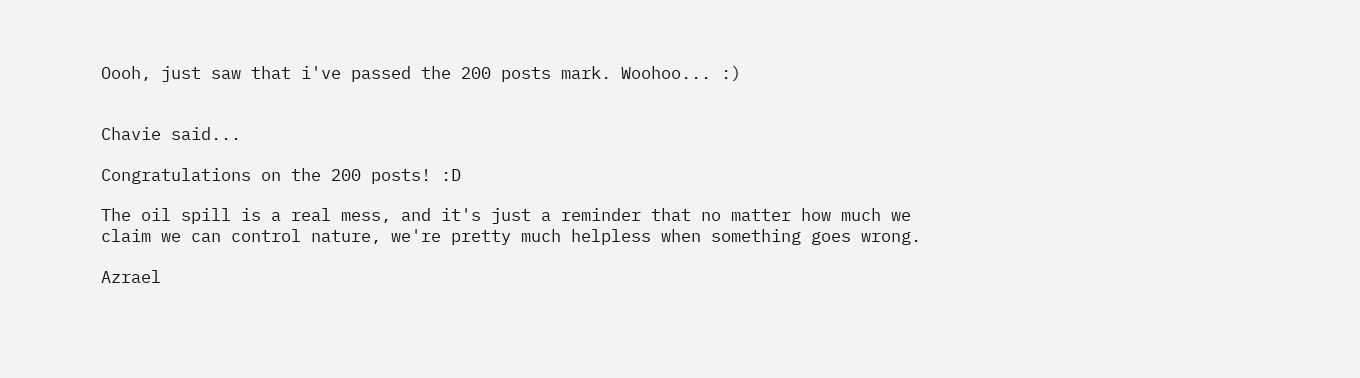Oooh, just saw that i've passed the 200 posts mark. Woohoo... :)


Chavie said...

Congratulations on the 200 posts! :D

The oil spill is a real mess, and it's just a reminder that no matter how much we claim we can control nature, we're pretty much helpless when something goes wrong.

Azrael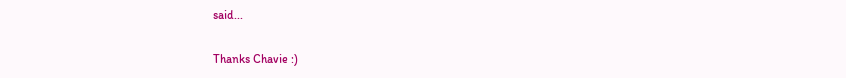said...

Thanks Chavie :)